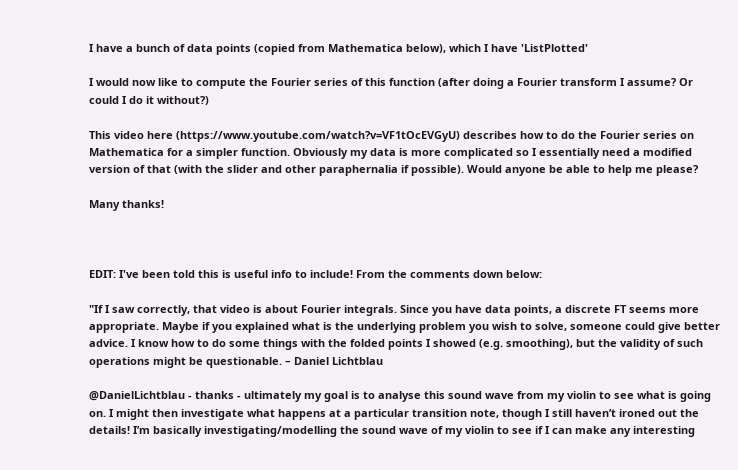I have a bunch of data points (copied from Mathematica below), which I have 'ListPlotted'

I would now like to compute the Fourier series of this function (after doing a Fourier transform I assume? Or could I do it without?)

This video here (https://www.youtube.com/watch?v=VF1tOcEVGyU) describes how to do the Fourier series on Mathematica for a simpler function. Obviously my data is more complicated so I essentially need a modified version of that (with the slider and other paraphernalia if possible). Would anyone be able to help me please?

Many thanks!



EDIT: I've been told this is useful info to include! From the comments down below:

"If I saw correctly, that video is about Fourier integrals. Since you have data points, a discrete FT seems more appropriate. Maybe if you explained what is the underlying problem you wish to solve, someone could give better advice. I know how to do some things with the folded points I showed (e.g. smoothing), but the validity of such operations might be questionable. – Daniel Lichtblau

@DanielLichtblau - thanks - ultimately my goal is to analyse this sound wave from my violin to see what is going on. I might then investigate what happens at a particular transition note, though I still haven’t ironed out the details! I’m basically investigating/modelling the sound wave of my violin to see if I can make any interesting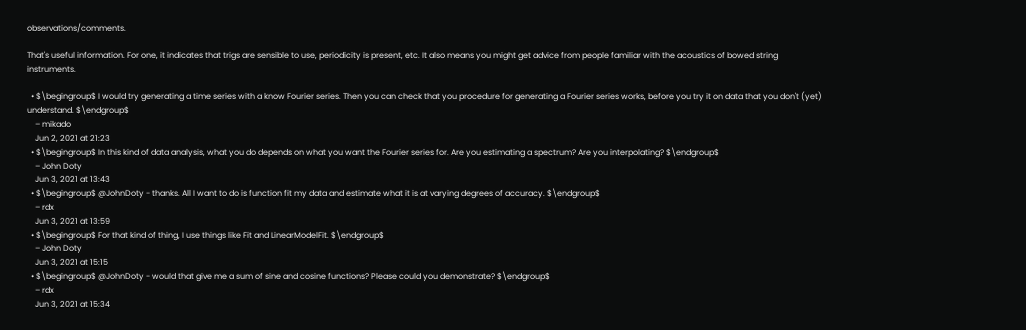observations/comments.

That's useful information. For one, it indicates that trigs are sensible to use, periodicity is present, etc. It also means you might get advice from people familiar with the acoustics of bowed string instruments.

  • $\begingroup$ I would try generating a time series with a know Fourier series. Then you can check that you procedure for generating a Fourier series works, before you try it on data that you don't (yet) understand. $\endgroup$
    – mikado
    Jun 2, 2021 at 21:23
  • $\begingroup$ In this kind of data analysis, what you do depends on what you want the Fourier series for. Are you estimating a spectrum? Are you interpolating? $\endgroup$
    – John Doty
    Jun 3, 2021 at 13:43
  • $\begingroup$ @JohnDoty - thanks. All I want to do is function fit my data and estimate what it is at varying degrees of accuracy. $\endgroup$
    – rdx
    Jun 3, 2021 at 13:59
  • $\begingroup$ For that kind of thing, I use things like Fit and LinearModelFit. $\endgroup$
    – John Doty
    Jun 3, 2021 at 15:15
  • $\begingroup$ @JohnDoty - would that give me a sum of sine and cosine functions? Please could you demonstrate? $\endgroup$
    – rdx
    Jun 3, 2021 at 15:34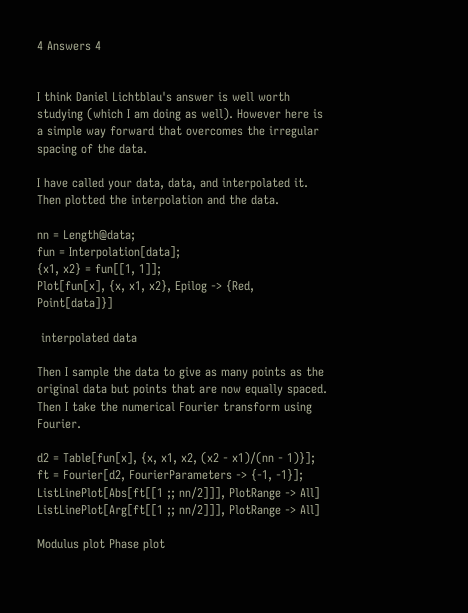4 Answers 4


I think Daniel Lichtblau's answer is well worth studying (which I am doing as well). However here is a simple way forward that overcomes the irregular spacing of the data.

I have called your data, data, and interpolated it. Then plotted the interpolation and the data.

nn = Length@data;
fun = Interpolation[data];
{x1, x2} = fun[[1, 1]];
Plot[fun[x], {x, x1, x2}, Epilog -> {Red, Point[data]}]

 interpolated data

Then I sample the data to give as many points as the original data but points that are now equally spaced. Then I take the numerical Fourier transform using Fourier.

d2 = Table[fun[x], {x, x1, x2, (x2 - x1)/(nn - 1)}];
ft = Fourier[d2, FourierParameters -> {-1, -1}];
ListLinePlot[Abs[ft[[1 ;; nn/2]]], PlotRange -> All]
ListLinePlot[Arg[ft[[1 ;; nn/2]]], PlotRange -> All]

Modulus plot Phase plot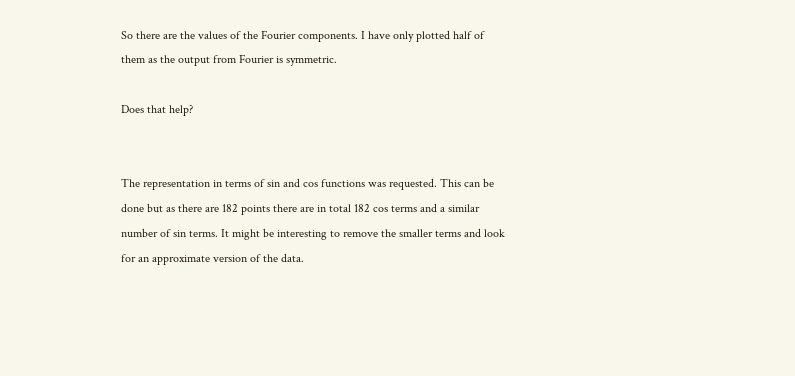So there are the values of the Fourier components. I have only plotted half of them as the output from Fourier is symmetric.

Does that help?


The representation in terms of sin and cos functions was requested. This can be done but as there are 182 points there are in total 182 cos terms and a similar number of sin terms. It might be interesting to remove the smaller terms and look for an approximate version of the data.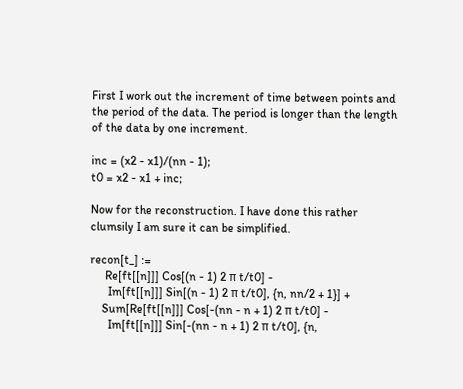First I work out the increment of time between points and the period of the data. The period is longer than the length of the data by one increment.

inc = (x2 - x1)/(nn - 1);
t0 = x2 - x1 + inc;

Now for the reconstruction. I have done this rather clumsily I am sure it can be simplified.

recon[t_] :=
     Re[ft[[n]]] Cos[(n - 1) 2 π t/t0] -
      Im[ft[[n]]] Sin[(n - 1) 2 π t/t0], {n, nn/2 + 1}] +
    Sum[Re[ft[[n]]] Cos[-(nn - n + 1) 2 π t/t0] -
      Im[ft[[n]]] Sin[-(nn - n + 1) 2 π t/t0], {n,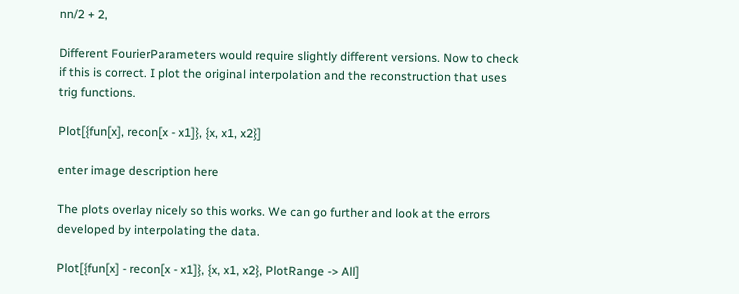nn/2 + 2,

Different FourierParameters would require slightly different versions. Now to check if this is correct. I plot the original interpolation and the reconstruction that uses trig functions.

Plot[{fun[x], recon[x - x1]}, {x, x1, x2}]

enter image description here

The plots overlay nicely so this works. We can go further and look at the errors developed by interpolating the data.

Plot[{fun[x] - recon[x - x1]}, {x, x1, x2}, PlotRange -> All]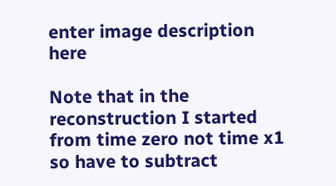enter image description here

Note that in the reconstruction I started from time zero not time x1 so have to subtract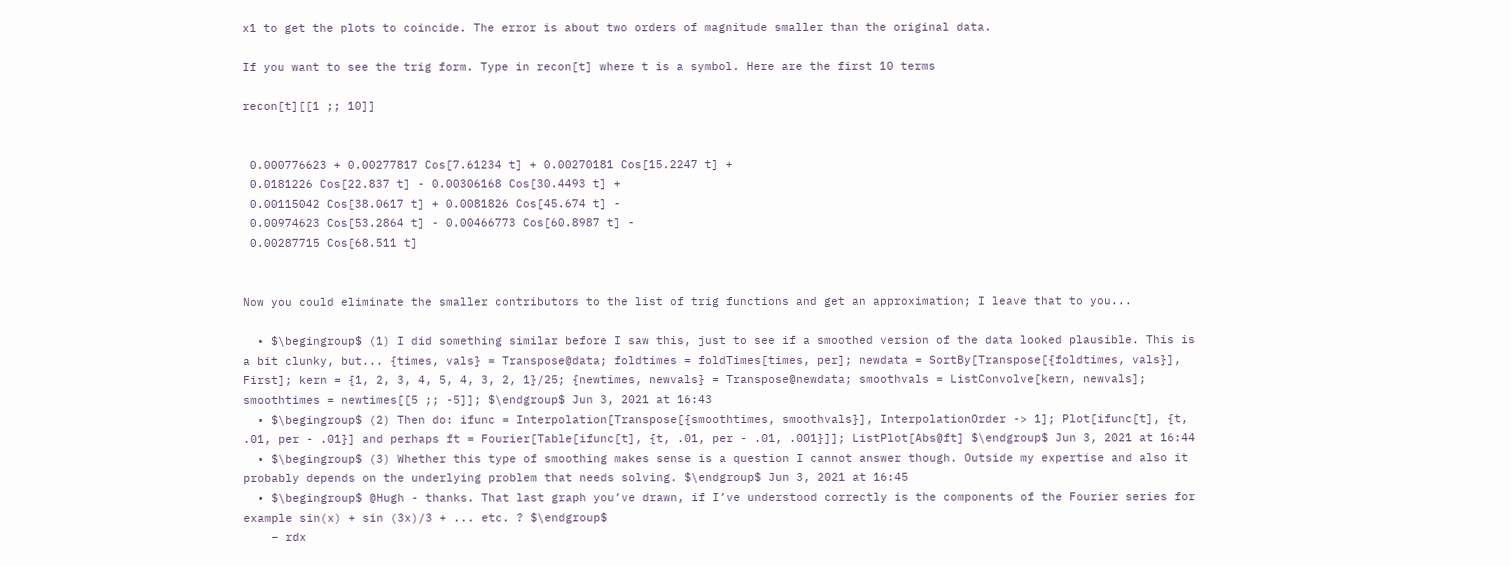x1 to get the plots to coincide. The error is about two orders of magnitude smaller than the original data.

If you want to see the trig form. Type in recon[t] where t is a symbol. Here are the first 10 terms

recon[t][[1 ;; 10]]


 0.000776623 + 0.00277817 Cos[7.61234 t] + 0.00270181 Cos[15.2247 t] +
 0.0181226 Cos[22.837 t] - 0.00306168 Cos[30.4493 t] +
 0.00115042 Cos[38.0617 t] + 0.0081826 Cos[45.674 t] -
 0.00974623 Cos[53.2864 t] - 0.00466773 Cos[60.8987 t] -
 0.00287715 Cos[68.511 t]


Now you could eliminate the smaller contributors to the list of trig functions and get an approximation; I leave that to you...

  • $\begingroup$ (1) I did something similar before I saw this, just to see if a smoothed version of the data looked plausible. This is a bit clunky, but... {times, vals} = Transpose@data; foldtimes = foldTimes[times, per]; newdata = SortBy[Transpose[{foldtimes, vals}], First]; kern = {1, 2, 3, 4, 5, 4, 3, 2, 1}/25; {newtimes, newvals} = Transpose@newdata; smoothvals = ListConvolve[kern, newvals]; smoothtimes = newtimes[[5 ;; -5]]; $\endgroup$ Jun 3, 2021 at 16:43
  • $\begingroup$ (2) Then do: ifunc = Interpolation[Transpose[{smoothtimes, smoothvals}], InterpolationOrder -> 1]; Plot[ifunc[t], {t, .01, per - .01}] and perhaps ft = Fourier[Table[ifunc[t], {t, .01, per - .01, .001}]]; ListPlot[Abs@ft] $\endgroup$ Jun 3, 2021 at 16:44
  • $\begingroup$ (3) Whether this type of smoothing makes sense is a question I cannot answer though. Outside my expertise and also it probably depends on the underlying problem that needs solving. $\endgroup$ Jun 3, 2021 at 16:45
  • $\begingroup$ @Hugh - thanks. That last graph you’ve drawn, if I’ve understood correctly is the components of the Fourier series for example sin(x) + sin (3x)/3 + ... etc. ? $\endgroup$
    – rdx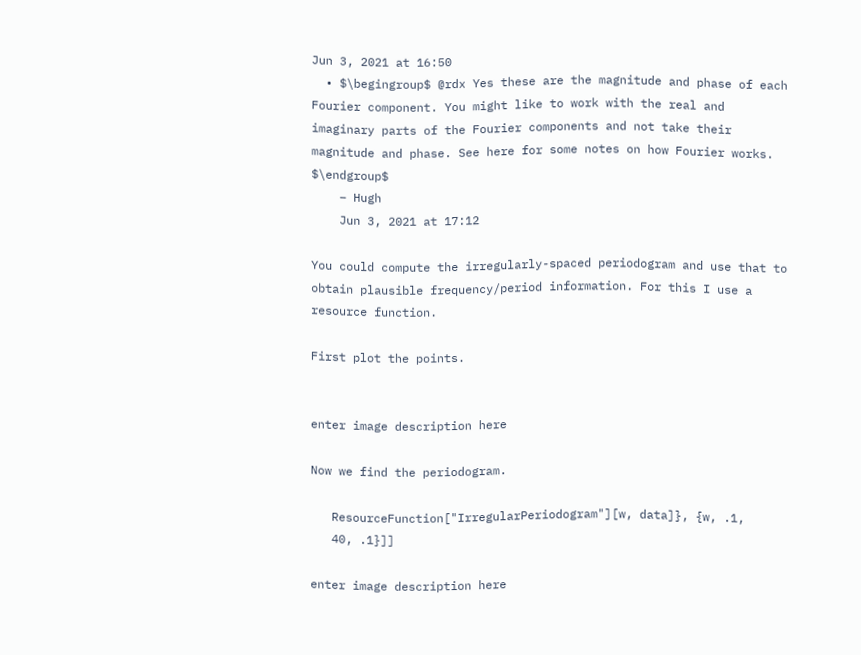Jun 3, 2021 at 16:50
  • $\begingroup$ @rdx Yes these are the magnitude and phase of each Fourier component. You might like to work with the real and imaginary parts of the Fourier components and not take their magnitude and phase. See here for some notes on how Fourier works. $\endgroup$
    – Hugh
    Jun 3, 2021 at 17:12

You could compute the irregularly-spaced periodogram and use that to obtain plausible frequency/period information. For this I use a resource function.

First plot the points.


enter image description here

Now we find the periodogram.

   ResourceFunction["IrregularPeriodogram"][w, data]}, {w, .1,
   40, .1}]]

enter image description here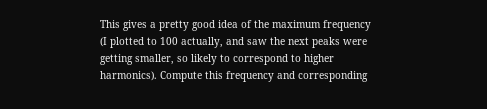This gives a pretty good idea of the maximum frequency (I plotted to 100 actually, and saw the next peaks were getting smaller, so likely to correspond to higher harmonics). Compute this frequency and corresponding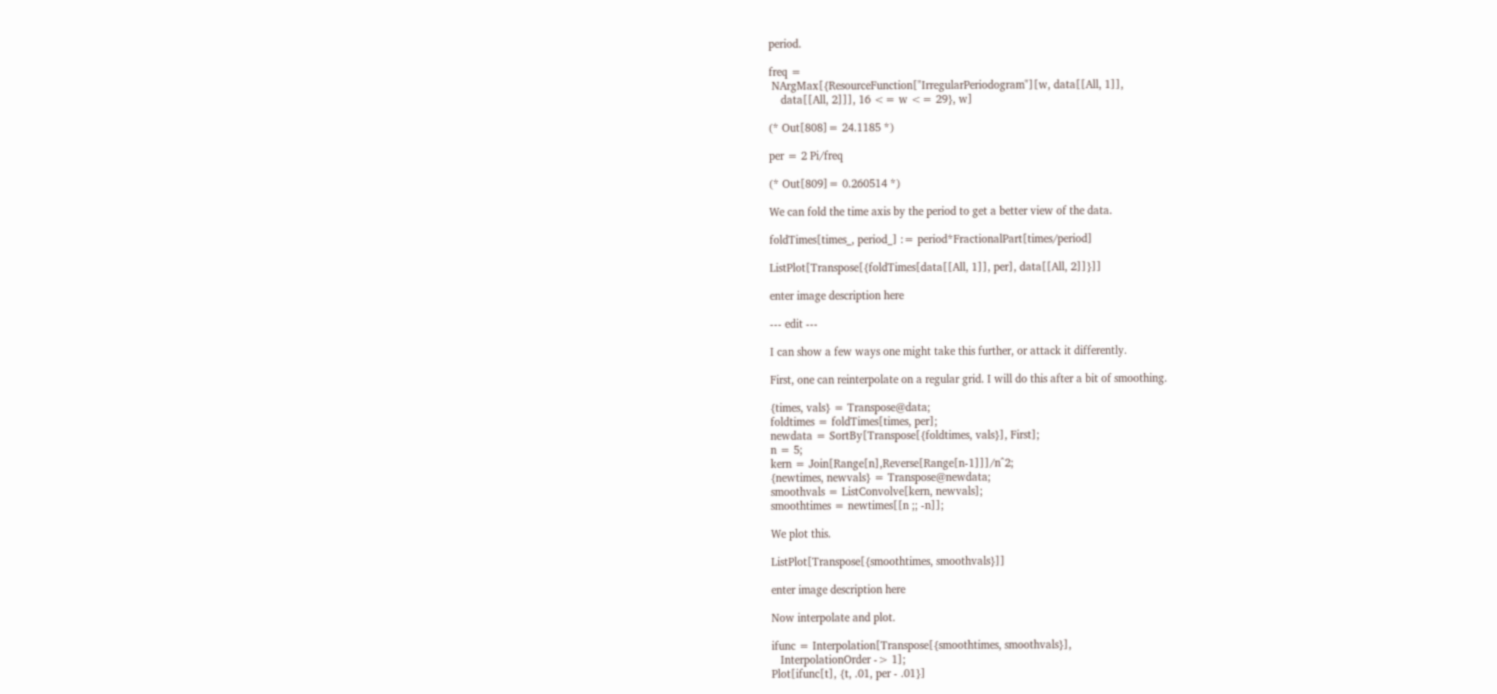period.

freq =
 NArgMax[{ResourceFunction["IrregularPeriodogram"][w, data[[All, 1]],
    data[[All, 2]]], 16 <= w <= 29}, w]

(* Out[808]= 24.1185 *)

per = 2 Pi/freq

(* Out[809]= 0.260514 *)

We can fold the time axis by the period to get a better view of the data.

foldTimes[times_, period_] := period*FractionalPart[times/period]

ListPlot[Transpose[{foldTimes[data[[All, 1]], per], data[[All, 2]]}]]

enter image description here

--- edit ---

I can show a few ways one might take this further, or attack it differently.

First, one can reinterpolate on a regular grid. I will do this after a bit of smoothing.

{times, vals} = Transpose@data;
foldtimes = foldTimes[times, per];
newdata = SortBy[Transpose[{foldtimes, vals}], First];
n = 5;
kern = Join[Range[n],Reverse[Range[n-1]]]/n^2;
{newtimes, newvals} = Transpose@newdata;
smoothvals = ListConvolve[kern, newvals];
smoothtimes = newtimes[[n ;; -n]];

We plot this.

ListPlot[Transpose[{smoothtimes, smoothvals}]]

enter image description here

Now interpolate and plot.

ifunc = Interpolation[Transpose[{smoothtimes, smoothvals}],
   InterpolationOrder -> 1];
Plot[ifunc[t], {t, .01, per - .01}]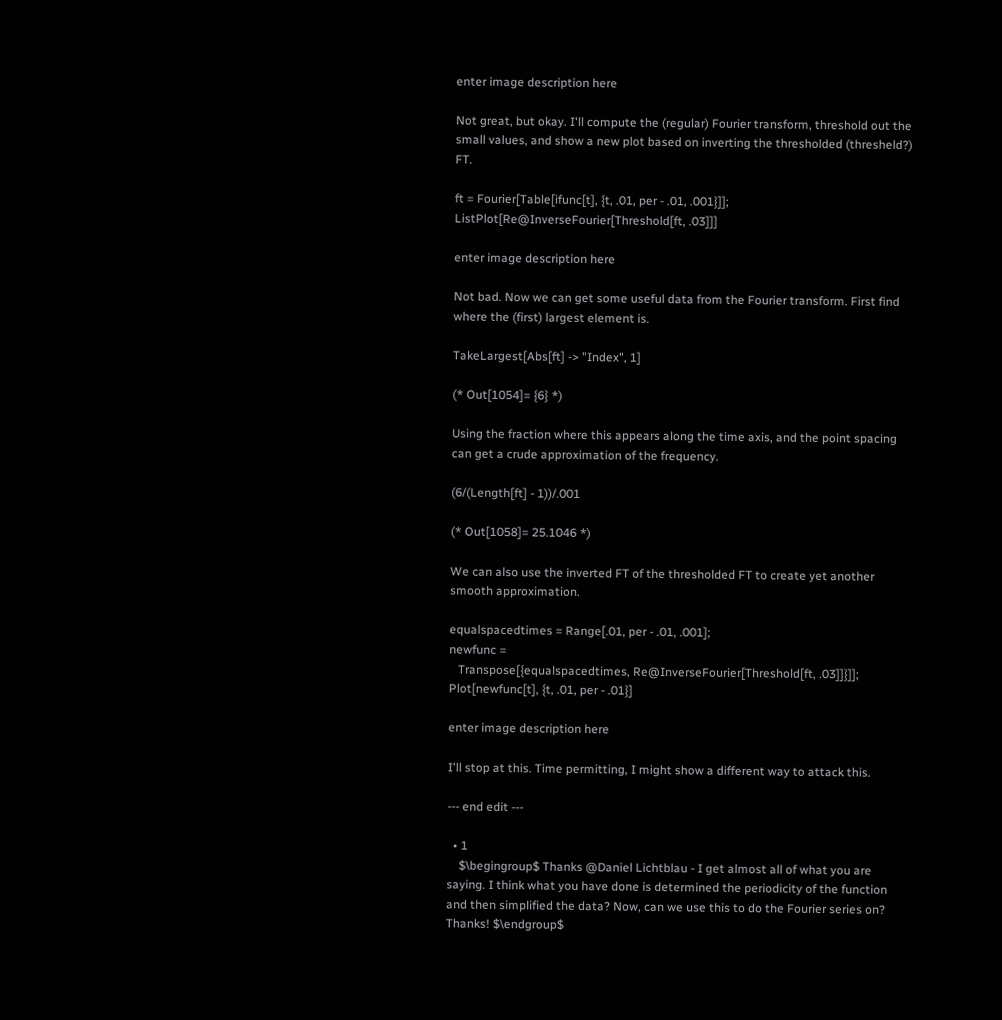enter image description here

Not great, but okay. I'll compute the (regular) Fourier transform, threshold out the small values, and show a new plot based on inverting the thresholded (thresheld?) FT.

ft = Fourier[Table[ifunc[t], {t, .01, per - .01, .001}]];
ListPlot[Re@InverseFourier[Threshold[ft, .03]]]

enter image description here

Not bad. Now we can get some useful data from the Fourier transform. First find where the (first) largest element is.

TakeLargest[Abs[ft] -> "Index", 1]

(* Out[1054]= {6} *)

Using the fraction where this appears along the time axis, and the point spacing can get a crude approximation of the frequency.

(6/(Length[ft] - 1))/.001

(* Out[1058]= 25.1046 *)

We can also use the inverted FT of the thresholded FT to create yet another smooth approximation.

equalspacedtimes = Range[.01, per - .01, .001];
newfunc =
   Transpose[{equalspacedtimes, Re@InverseFourier[Threshold[ft, .03]]}]];
Plot[newfunc[t], {t, .01, per - .01}]

enter image description here

I'll stop at this. Time permitting, I might show a different way to attack this.

--- end edit ---

  • 1
    $\begingroup$ Thanks @Daniel Lichtblau - I get almost all of what you are saying. I think what you have done is determined the periodicity of the function and then simplified the data? Now, can we use this to do the Fourier series on? Thanks! $\endgroup$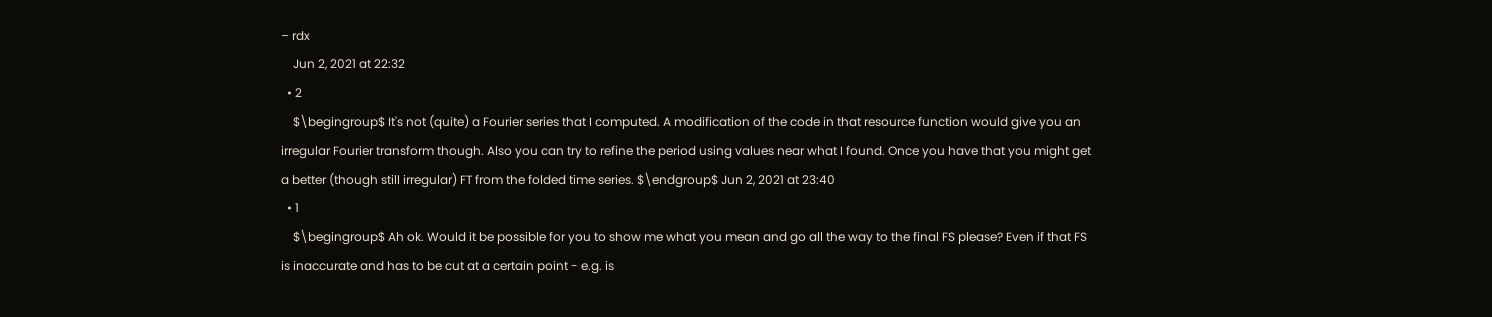– rdx
    Jun 2, 2021 at 22:32
  • 2
    $\begingroup$ It's not (quite) a Fourier series that I computed. A modification of the code in that resource function would give you an irregular Fourier transform though. Also you can try to refine the period using values near what I found. Once you have that you might get a better (though still irregular) FT from the folded time series. $\endgroup$ Jun 2, 2021 at 23:40
  • 1
    $\begingroup$ Ah ok. Would it be possible for you to show me what you mean and go all the way to the final FS please? Even if that FS is inaccurate and has to be cut at a certain point - e.g. is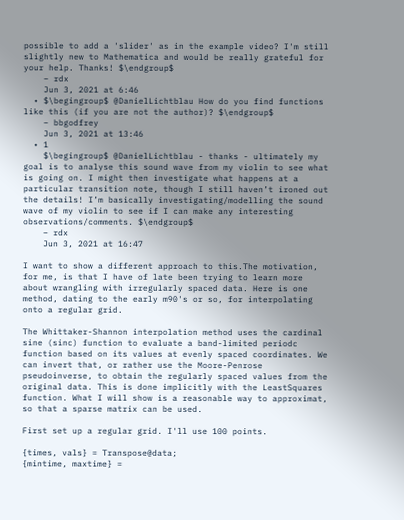possible to add a 'slider' as in the example video? I'm still slightly new to Mathematica and would be really grateful for your help. Thanks! $\endgroup$
    – rdx
    Jun 3, 2021 at 6:46
  • $\begingroup$ @DanielLichtblau How do you find functions like this (if you are not the author)? $\endgroup$
    – bbgodfrey
    Jun 3, 2021 at 13:46
  • 1
    $\begingroup$ @DanielLichtblau - thanks - ultimately my goal is to analyse this sound wave from my violin to see what is going on. I might then investigate what happens at a particular transition note, though I still haven’t ironed out the details! I’m basically investigating/modelling the sound wave of my violin to see if I can make any interesting observations/comments. $\endgroup$
    – rdx
    Jun 3, 2021 at 16:47

I want to show a different approach to this.The motivation, for me, is that I have of late been trying to learn more about wrangling with irregularly spaced data. Here is one method, dating to the early m90's or so, for interpolating onto a regular grid.

The Whittaker-Shannon interpolation method uses the cardinal sine (sinc) function to evaluate a band-limited periodc function based on its values at evenly spaced coordinates. We can invert that, or rather use the Moore-Penrose pseudoinverse, to obtain the regularly spaced values from the original data. This is done implicitly with the LeastSquares function. What I will show is a reasonable way to approximat, so that a sparse matrix can be used.

First set up a regular grid. I'll use 100 points.

{times, vals} = Transpose@data;
{mintime, maxtime} =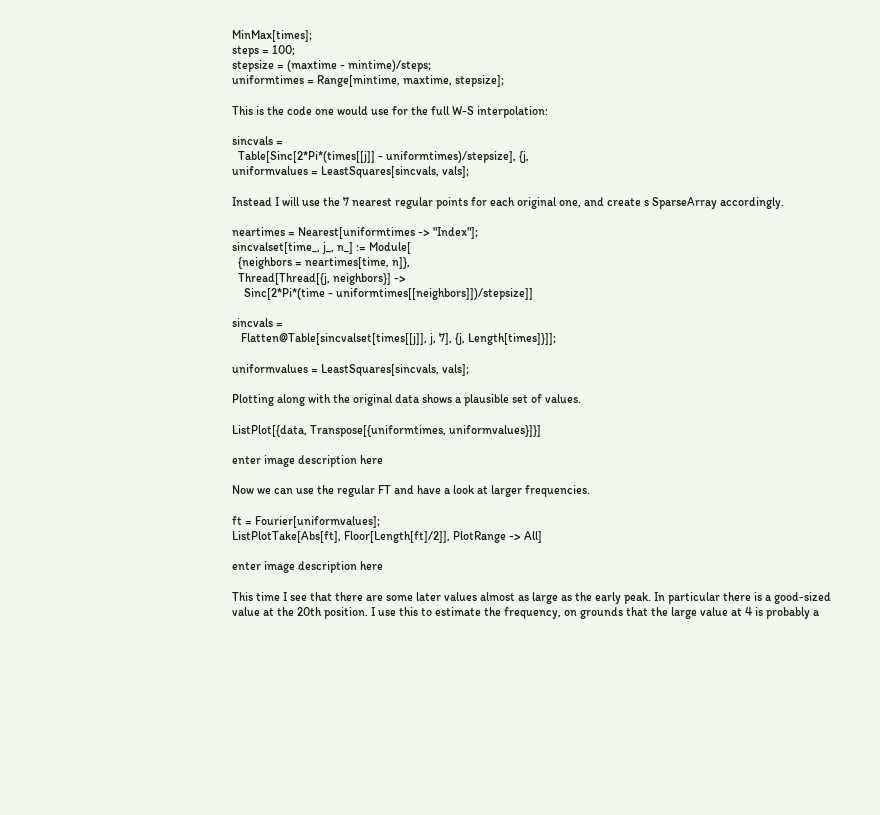MinMax[times];
steps = 100;
stepsize = (maxtime - mintime)/steps;
uniformtimes = Range[mintime, maxtime, stepsize];

This is the code one would use for the full W-S interpolation:

sincvals =
  Table[Sinc[2*Pi*(times[[j]] - uniformtimes)/stepsize], {j,
uniformvalues = LeastSquares[sincvals, vals];

Instead I will use the 7 nearest regular points for each original one, and create s SparseArray accordingly.

neartimes = Nearest[uniformtimes -> "Index"];
sincvalset[time_, j_, n_] := Module[
  {neighbors = neartimes[time, n]},
  Thread[Thread[{j, neighbors}] ->
    Sinc[2*Pi*(time - uniformtimes[[neighbors]])/stepsize]]

sincvals =
   Flatten@Table[sincvalset[times[[j]], j, 7], {j, Length[times]}]];

uniformvalues = LeastSquares[sincvals, vals];

Plotting along with the original data shows a plausible set of values.

ListPlot[{data, Transpose[{uniformtimes, uniformvalues}]}]

enter image description here

Now we can use the regular FT and have a look at larger frequencies.

ft = Fourier[uniformvalues];
ListPlotTake[Abs[ft], Floor[Length[ft]/2]], PlotRange -> All]

enter image description here

This time I see that there are some later values almost as large as the early peak. In particular there is a good-sized value at the 20th position. I use this to estimate the frequency, on grounds that the large value at 4 is probably a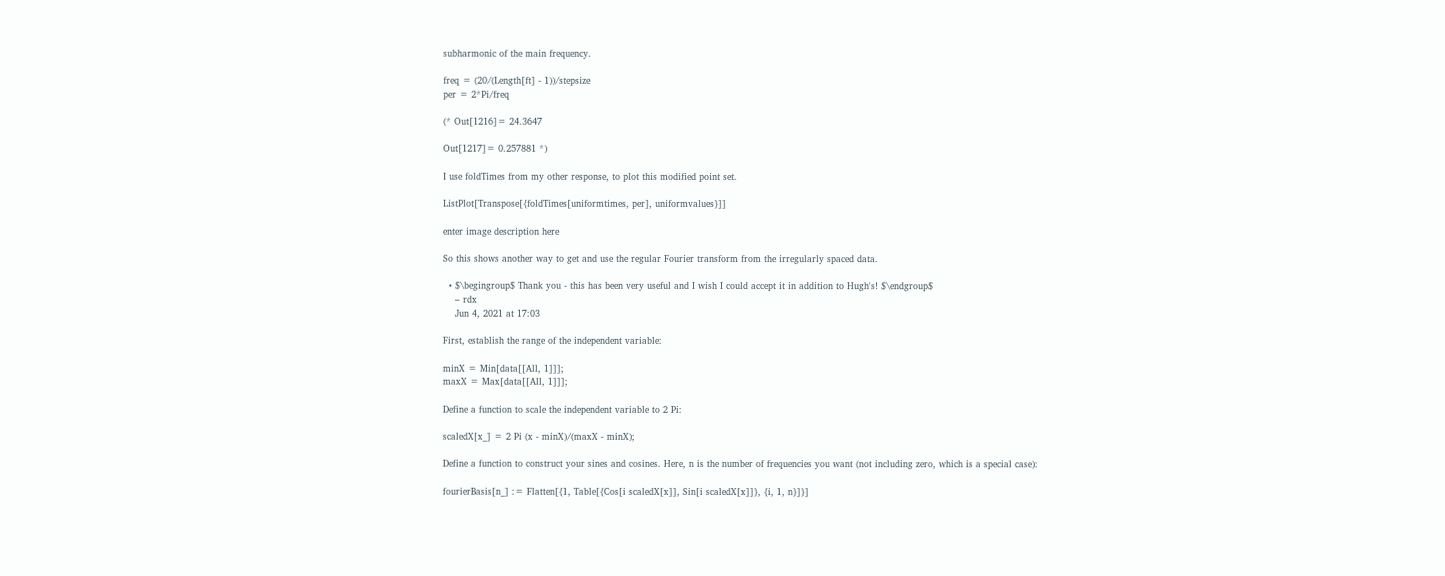subharmonic of the main frequency.

freq = (20/(Length[ft] - 1))/stepsize
per = 2*Pi/freq

(* Out[1216]= 24.3647

Out[1217]= 0.257881 *)

I use foldTimes from my other response, to plot this modified point set.

ListPlot[Transpose[{foldTimes[uniformtimes, per], uniformvalues}]]

enter image description here

So this shows another way to get and use the regular Fourier transform from the irregularly spaced data.

  • $\begingroup$ Thank you - this has been very useful and I wish I could accept it in addition to Hugh's! $\endgroup$
    – rdx
    Jun 4, 2021 at 17:03

First, establish the range of the independent variable:

minX = Min[data[[All, 1]]];
maxX = Max[data[[All, 1]]];

Define a function to scale the independent variable to 2 Pi:

scaledX[x_] = 2 Pi (x - minX)/(maxX - minX);

Define a function to construct your sines and cosines. Here, n is the number of frequencies you want (not including zero, which is a special case):

fourierBasis[n_] := Flatten[{1, Table[{Cos[i scaledX[x]], Sin[i scaledX[x]]}, {i, 1, n}]}]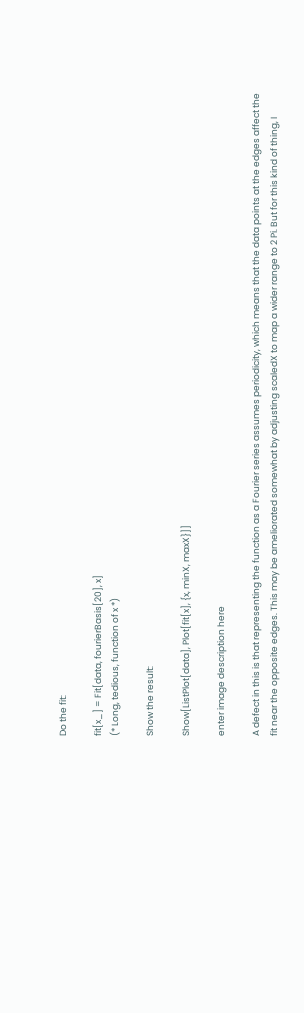Do the fit:

fit[x_] = Fit[data, fourierBasis[20], x]
(* Long, tedious, function of x *)

Show the result:

Show[ListPlot[data], Plot[fit[x], {x, minX, maxX}]]

enter image description here

A defect in this is that representing the function as a Fourier series assumes periodicity, which means that the data points at the edges affect the fit near the opposite edges. This may be ameliorated somewhat by adjusting scaledX to map a wider range to 2 Pi. But for this kind of thing, I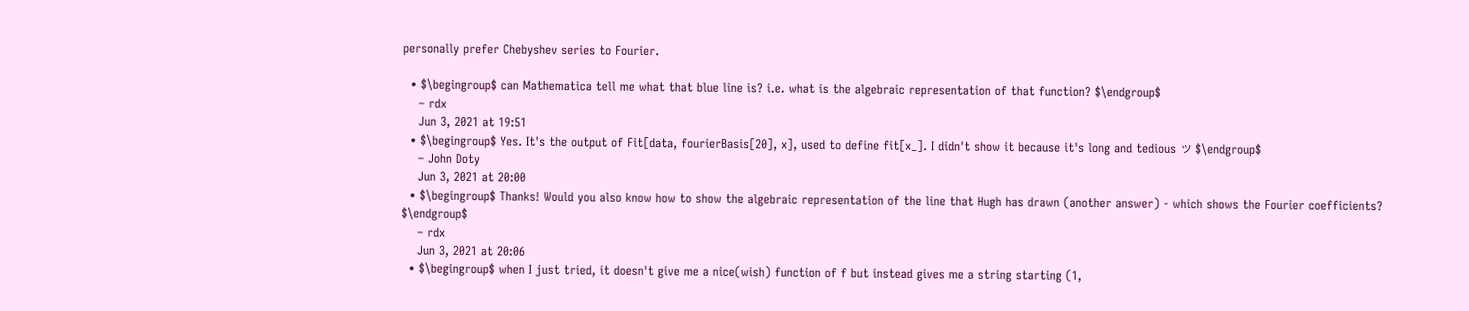personally prefer Chebyshev series to Fourier.

  • $\begingroup$ can Mathematica tell me what that blue line is? i.e. what is the algebraic representation of that function? $\endgroup$
    – rdx
    Jun 3, 2021 at 19:51
  • $\begingroup$ Yes. It's the output of Fit[data, fourierBasis[20], x], used to define fit[x_]. I didn't show it because it's long and tedious ツ $\endgroup$
    – John Doty
    Jun 3, 2021 at 20:00
  • $\begingroup$ Thanks! Would you also know how to show the algebraic representation of the line that Hugh has drawn (another answer) - which shows the Fourier coefficients? $\endgroup$
    – rdx
    Jun 3, 2021 at 20:06
  • $\begingroup$ when I just tried, it doesn't give me a nice(wish) function of f but instead gives me a string starting (1,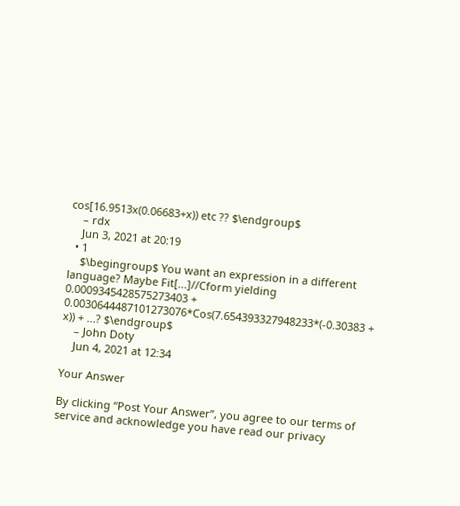cos[16.9513x(0.06683+x)) etc ?? $\endgroup$
    – rdx
    Jun 3, 2021 at 20:19
  • 1
    $\begingroup$ You want an expression in a different language? Maybe Fit[...]//Cform yielding 0.0009345428575273403 + 0.0030644487101273076*Cos(7.654393327948233*(-0.30383 + x)) + ...? $\endgroup$
    – John Doty
    Jun 4, 2021 at 12:34

Your Answer

By clicking “Post Your Answer”, you agree to our terms of service and acknowledge you have read our privacy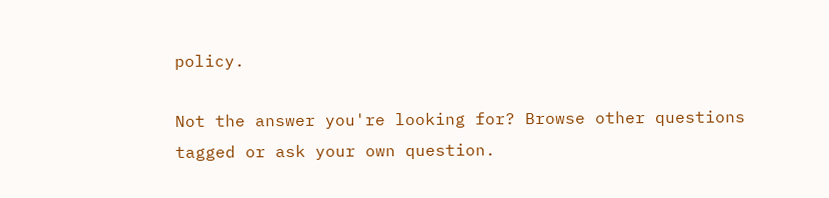policy.

Not the answer you're looking for? Browse other questions tagged or ask your own question.